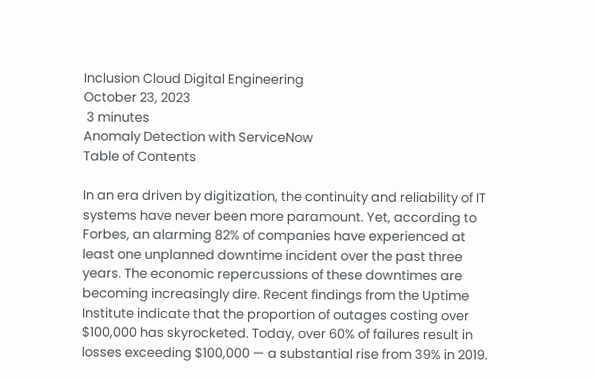Inclusion Cloud Digital Engineering
October 23, 2023
 3 minutes
Anomaly Detection with ServiceNow
Table of Contents

In an era driven by digitization, the continuity and reliability of IT systems have never been more paramount. Yet, according to Forbes, an alarming 82% of companies have experienced at least one unplanned downtime incident over the past three years. The economic repercussions of these downtimes are becoming increasingly dire. Recent findings from the Uptime Institute indicate that the proportion of outages costing over $100,000 has skyrocketed. Today, over 60% of failures result in losses exceeding $100,000 — a substantial rise from 39% in 2019.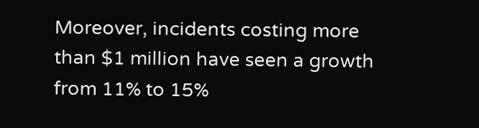Moreover, incidents costing more than $1 million have seen a growth from 11% to 15%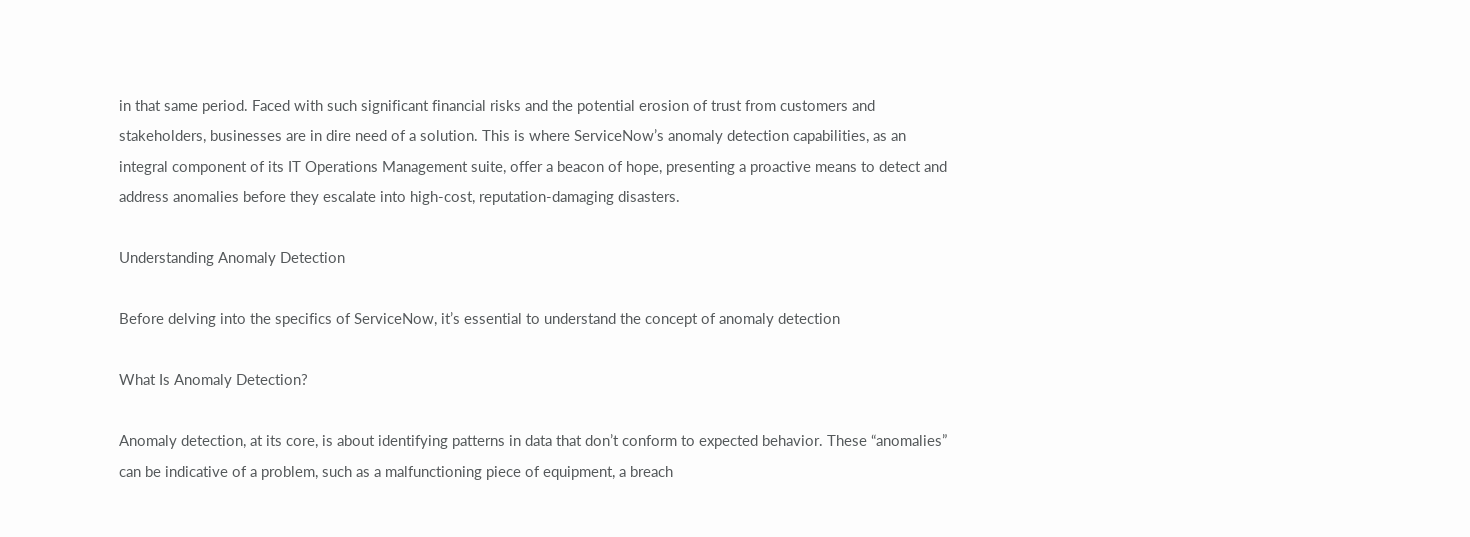in that same period. Faced with such significant financial risks and the potential erosion of trust from customers and stakeholders, businesses are in dire need of a solution. This is where ServiceNow’s anomaly detection capabilities, as an integral component of its IT Operations Management suite, offer a beacon of hope, presenting a proactive means to detect and address anomalies before they escalate into high-cost, reputation-damaging disasters.

Understanding Anomaly Detection

Before delving into the specifics of ServiceNow, it’s essential to understand the concept of anomaly detection

What Is Anomaly Detection?

Anomaly detection, at its core, is about identifying patterns in data that don’t conform to expected behavior. These “anomalies” can be indicative of a problem, such as a malfunctioning piece of equipment, a breach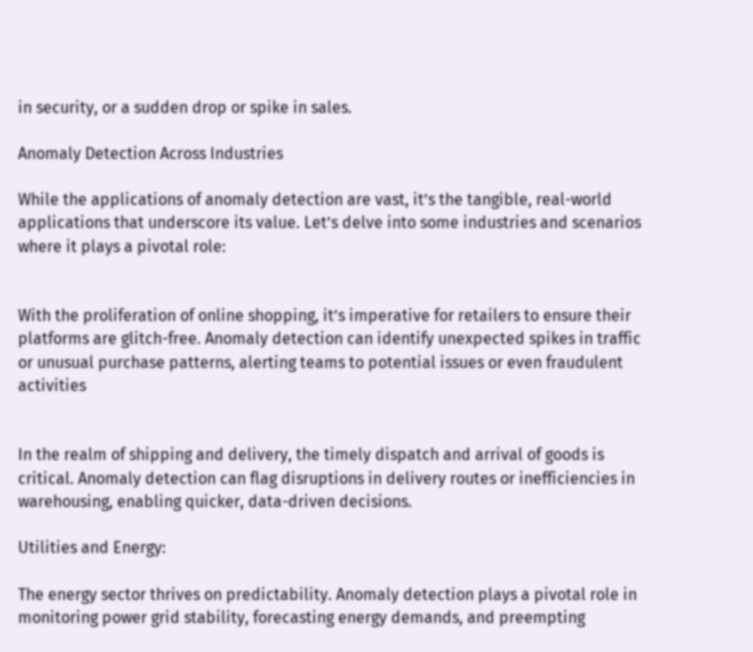in security, or a sudden drop or spike in sales.

Anomaly Detection Across Industries

While the applications of anomaly detection are vast, it’s the tangible, real-world applications that underscore its value. Let’s delve into some industries and scenarios where it plays a pivotal role:


With the proliferation of online shopping, it’s imperative for retailers to ensure their platforms are glitch-free. Anomaly detection can identify unexpected spikes in traffic or unusual purchase patterns, alerting teams to potential issues or even fraudulent activities


In the realm of shipping and delivery, the timely dispatch and arrival of goods is critical. Anomaly detection can flag disruptions in delivery routes or inefficiencies in warehousing, enabling quicker, data-driven decisions.

Utilities and Energy:

The energy sector thrives on predictability. Anomaly detection plays a pivotal role in monitoring power grid stability, forecasting energy demands, and preempting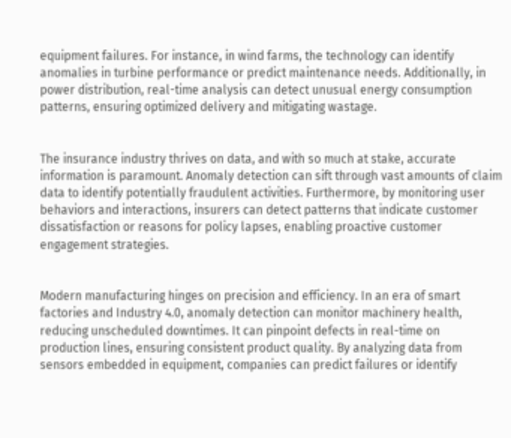equipment failures. For instance, in wind farms, the technology can identify anomalies in turbine performance or predict maintenance needs. Additionally, in power distribution, real-time analysis can detect unusual energy consumption patterns, ensuring optimized delivery and mitigating wastage.


The insurance industry thrives on data, and with so much at stake, accurate information is paramount. Anomaly detection can sift through vast amounts of claim data to identify potentially fraudulent activities. Furthermore, by monitoring user behaviors and interactions, insurers can detect patterns that indicate customer dissatisfaction or reasons for policy lapses, enabling proactive customer engagement strategies.


Modern manufacturing hinges on precision and efficiency. In an era of smart factories and Industry 4.0, anomaly detection can monitor machinery health, reducing unscheduled downtimes. It can pinpoint defects in real-time on production lines, ensuring consistent product quality. By analyzing data from sensors embedded in equipment, companies can predict failures or identify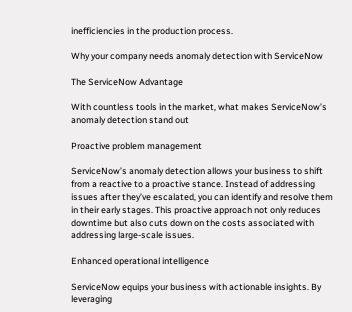inefficiencies in the production process.

Why your company needs anomaly detection with ServiceNow

The ServiceNow Advantage

With countless tools in the market, what makes ServiceNow’s anomaly detection stand out

Proactive problem management

ServiceNow’s anomaly detection allows your business to shift from a reactive to a proactive stance. Instead of addressing issues after they’ve escalated, you can identify and resolve them in their early stages. This proactive approach not only reduces downtime but also cuts down on the costs associated with addressing large-scale issues.

Enhanced operational intelligence

ServiceNow equips your business with actionable insights. By leveraging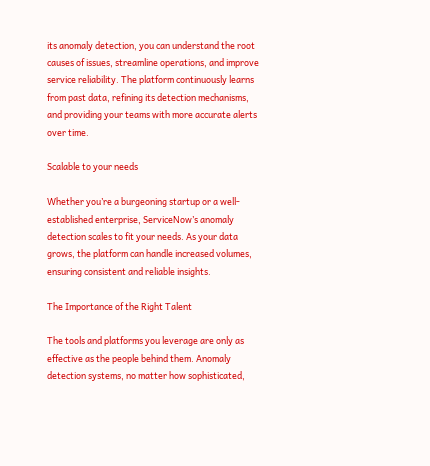its anomaly detection, you can understand the root causes of issues, streamline operations, and improve service reliability. The platform continuously learns from past data, refining its detection mechanisms, and providing your teams with more accurate alerts over time.

Scalable to your needs

Whether you’re a burgeoning startup or a well-established enterprise, ServiceNow’s anomaly detection scales to fit your needs. As your data grows, the platform can handle increased volumes, ensuring consistent and reliable insights.

The Importance of the Right Talent

The tools and platforms you leverage are only as effective as the people behind them. Anomaly detection systems, no matter how sophisticated,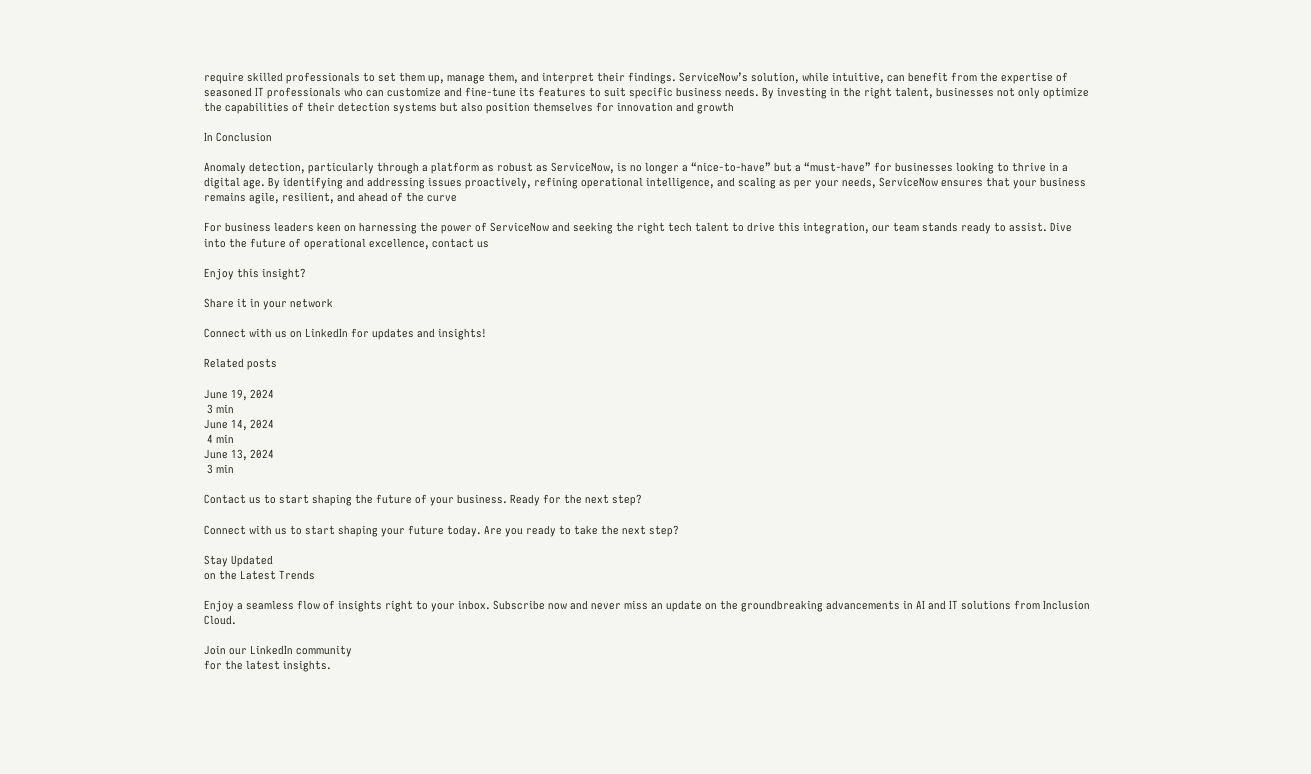require skilled professionals to set them up, manage them, and interpret their findings. ServiceNow’s solution, while intuitive, can benefit from the expertise of seasoned IT professionals who can customize and fine-tune its features to suit specific business needs. By investing in the right talent, businesses not only optimize the capabilities of their detection systems but also position themselves for innovation and growth

In Conclusion

Anomaly detection, particularly through a platform as robust as ServiceNow, is no longer a “nice-to-have” but a “must-have” for businesses looking to thrive in a digital age. By identifying and addressing issues proactively, refining operational intelligence, and scaling as per your needs, ServiceNow ensures that your business remains agile, resilient, and ahead of the curve

For business leaders keen on harnessing the power of ServiceNow and seeking the right tech talent to drive this integration, our team stands ready to assist. Dive into the future of operational excellence, contact us

Enjoy this insight?

Share it in your network

Connect with us on LinkedIn for updates and insights!

Related posts

June 19, 2024
 3 min
June 14, 2024
 4 min
June 13, 2024
 3 min

Contact us to start shaping the future of your business. Ready for the next step?

Connect with us to start shaping your future today. Are you ready to take the next step?

Stay Updated
on the Latest Trends

Enjoy a seamless flow of insights right to your inbox. Subscribe now and never miss an update on the groundbreaking advancements in AI and IT solutions from Inclusion Cloud.

Join our LinkedIn community
for the latest insights.